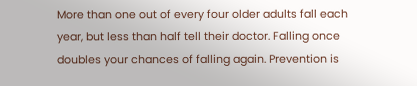More than one out of every four older adults fall each year, but less than half tell their doctor. Falling once doubles your chances of falling again. Prevention is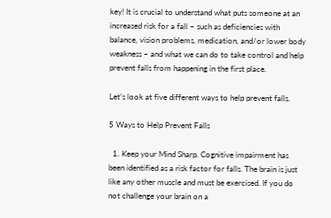key! It is crucial to understand what puts someone at an increased risk for a fall – such as deficiencies with balance, vision problems, medication, and/or lower body weakness – and what we can do to take control and help prevent falls from happening in the first place.

Let’s look at five different ways to help prevent falls.

5 Ways to Help Prevent Falls

  1. Keep your Mind Sharp. Cognitive impairment has been identified as a risk factor for falls. The brain is just like any other muscle and must be exercised. If you do not challenge your brain on a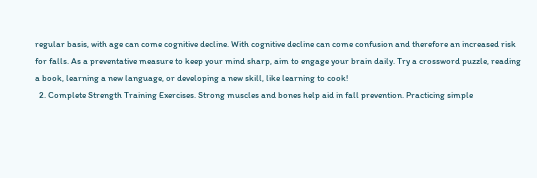regular basis, with age can come cognitive decline. With cognitive decline can come confusion and therefore an increased risk for falls. As a preventative measure to keep your mind sharp, aim to engage your brain daily. Try a crossword puzzle, reading a book, learning a new language, or developing a new skill, like learning to cook!
  2. Complete Strength Training Exercises. Strong muscles and bones help aid in fall prevention. Practicing simple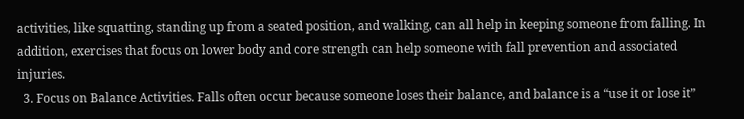activities, like squatting, standing up from a seated position, and walking, can all help in keeping someone from falling. In addition, exercises that focus on lower body and core strength can help someone with fall prevention and associated injuries.
  3. Focus on Balance Activities. Falls often occur because someone loses their balance, and balance is a “use it or lose it”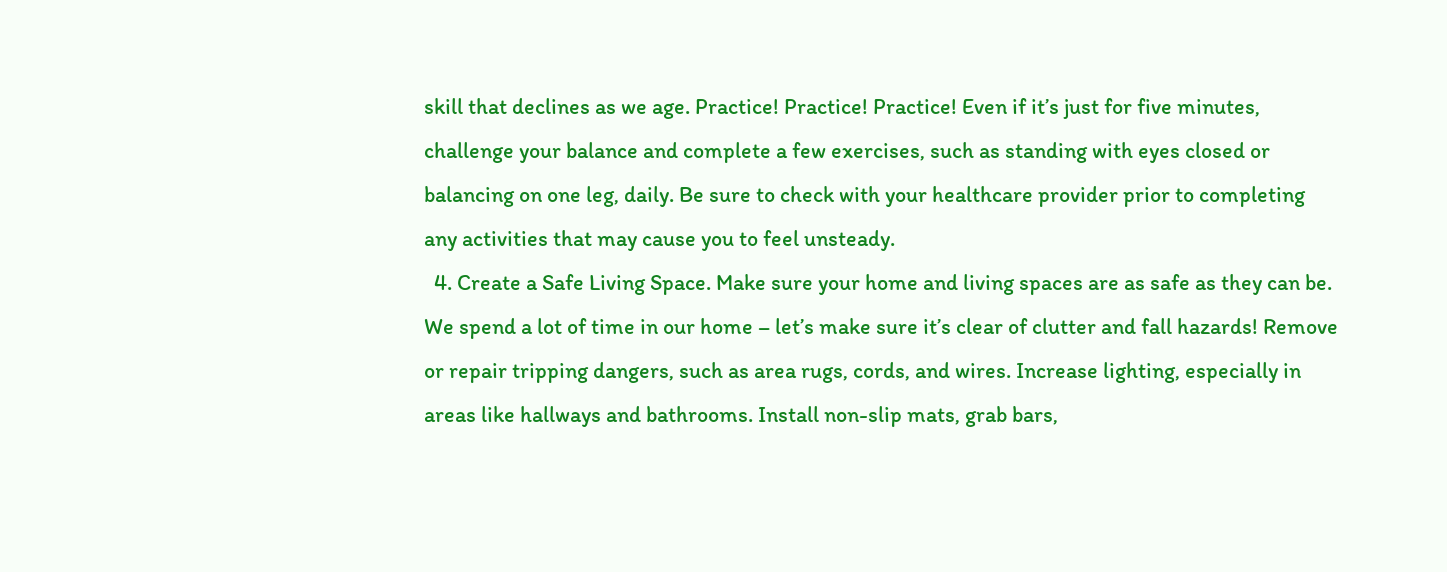skill that declines as we age. Practice! Practice! Practice! Even if it’s just for five minutes, challenge your balance and complete a few exercises, such as standing with eyes closed or balancing on one leg, daily. Be sure to check with your healthcare provider prior to completing any activities that may cause you to feel unsteady.
  4. Create a Safe Living Space. Make sure your home and living spaces are as safe as they can be. We spend a lot of time in our home – let’s make sure it’s clear of clutter and fall hazards! Remove or repair tripping dangers, such as area rugs, cords, and wires. Increase lighting, especially in areas like hallways and bathrooms. Install non-slip mats, grab bars,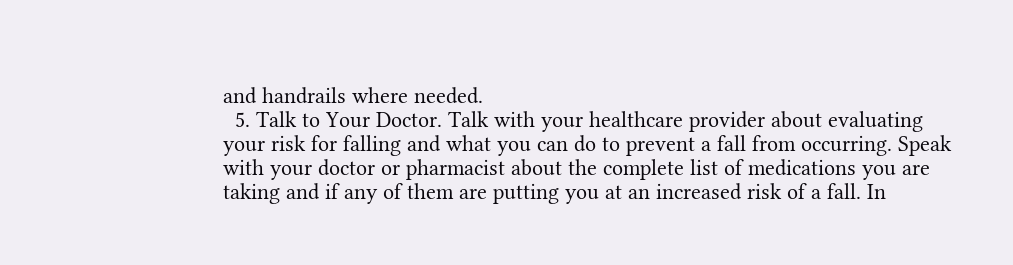and handrails where needed.
  5. Talk to Your Doctor. Talk with your healthcare provider about evaluating your risk for falling and what you can do to prevent a fall from occurring. Speak with your doctor or pharmacist about the complete list of medications you are taking and if any of them are putting you at an increased risk of a fall. In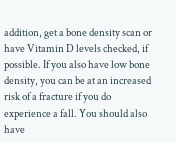addition, get a bone density scan or have Vitamin D levels checked, if possible. If you also have low bone density, you can be at an increased risk of a fracture if you do experience a fall. You should also have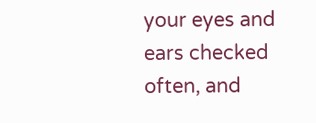your eyes and ears checked often, and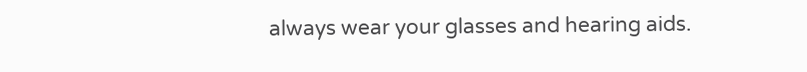always wear your glasses and hearing aids.